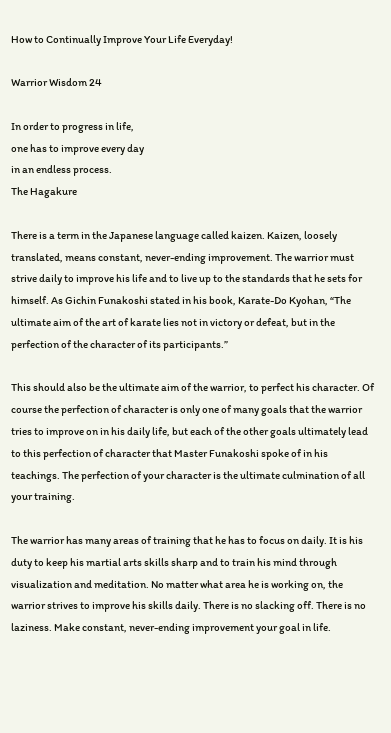How to Continually Improve Your Life Everyday!

Warrior Wisdom 24

In order to progress in life,
one has to improve every day
in an endless process.
The Hagakure

There is a term in the Japanese language called kaizen. Kaizen, loosely translated, means constant, never-ending improvement. The warrior must strive daily to improve his life and to live up to the standards that he sets for himself. As Gichin Funakoshi stated in his book, Karate-Do Kyohan, “The ultimate aim of the art of karate lies not in victory or defeat, but in the perfection of the character of its participants.”

This should also be the ultimate aim of the warrior, to perfect his character. Of course the perfection of character is only one of many goals that the warrior tries to improve on in his daily life, but each of the other goals ultimately lead to this perfection of character that Master Funakoshi spoke of in his teachings. The perfection of your character is the ultimate culmination of all your training.

The warrior has many areas of training that he has to focus on daily. It is his duty to keep his martial arts skills sharp and to train his mind through visualization and meditation. No matter what area he is working on, the warrior strives to improve his skills daily. There is no slacking off. There is no laziness. Make constant, never-ending improvement your goal in life.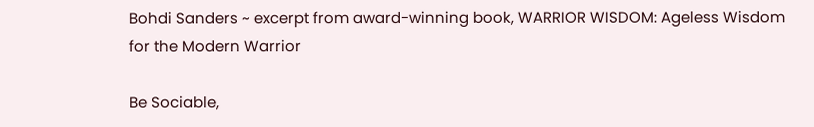Bohdi Sanders ~ excerpt from award-winning book, WARRIOR WISDOM: Ageless Wisdom for the Modern Warrior

Be Sociable,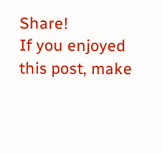Share!
If you enjoyed this post, make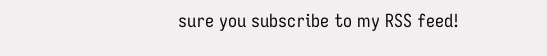sure you subscribe to my RSS feed!